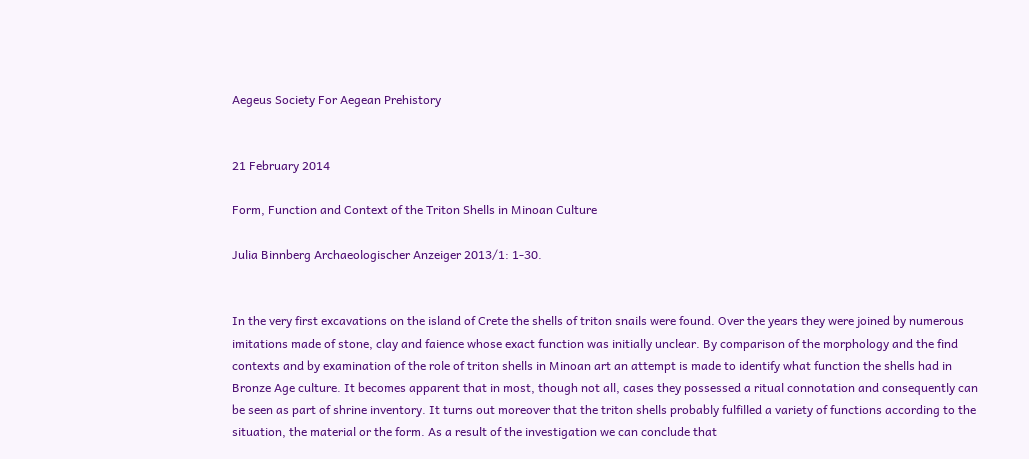Aegeus Society For Aegean Prehistory


21 February 2014

Form, Function and Context of the Triton Shells in Minoan Culture

Julia Binnberg Archaeologischer Anzeiger 2013/1: 1-30.


In the very first excavations on the island of Crete the shells of triton snails were found. Over the years they were joined by numerous imitations made of stone, clay and faience whose exact function was initially unclear. By comparison of the morphology and the find contexts and by examination of the role of triton shells in Minoan art an attempt is made to identify what function the shells had in Bronze Age culture. It becomes apparent that in most, though not all, cases they possessed a ritual connotation and consequently can be seen as part of shrine inventory. It turns out moreover that the triton shells probably fulfilled a variety of functions according to the situation, the material or the form. As a result of the investigation we can conclude that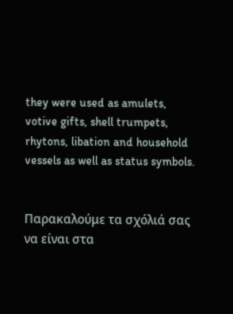they were used as amulets, votive gifts, shell trumpets, rhytons, libation and household vessels as well as status symbols.


Παρακαλούμε τα σχόλιά σας να είναι στα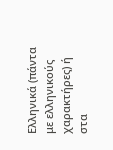Ελληνικά (πάντα με ελληνικούς χαρακτήρες) ή στα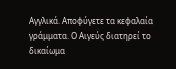Αγγλικά. Αποφύγετε τα κεφαλαία γράμματα. Ο Αιγεύς διατηρεί το δικαίωμα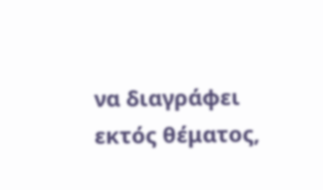να διαγράφει εκτός θέματος,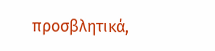προσβλητικά,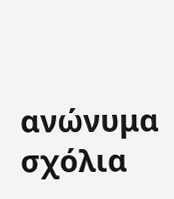ανώνυμα σχόλια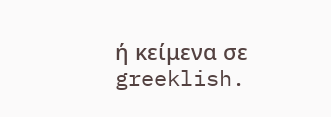ή κείμενα σε greeklish.